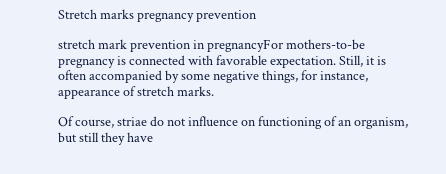Stretch marks pregnancy prevention

stretch mark prevention in pregnancyFor mothers-to-be pregnancy is connected with favorable expectation. Still, it is often accompanied by some negative things, for instance, appearance of stretch marks.

Of course, striae do not influence on functioning of an organism, but still they have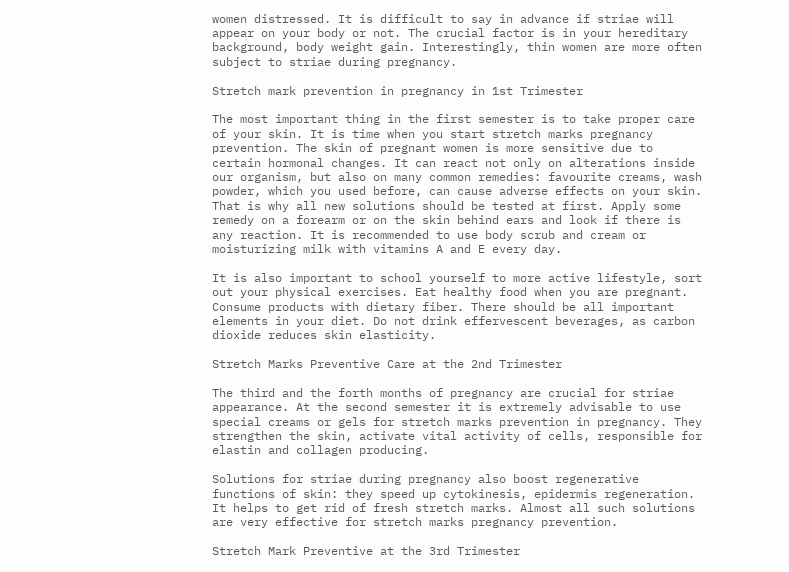women distressed. It is difficult to say in advance if striae will appear on your body or not. The crucial factor is in your hereditary background, body weight gain. Interestingly, thin women are more often subject to striae during pregnancy.

Stretch mark prevention in pregnancy in 1st Trimester

The most important thing in the first semester is to take proper care of your skin. It is time when you start stretch marks pregnancy prevention. The skin of pregnant women is more sensitive due to certain hormonal changes. It can react not only on alterations inside our organism, but also on many common remedies: favourite creams, wash powder, which you used before, can cause adverse effects on your skin. That is why all new solutions should be tested at first. Apply some remedy on a forearm or on the skin behind ears and look if there is any reaction. It is recommended to use body scrub and cream or moisturizing milk with vitamins A and E every day.

It is also important to school yourself to more active lifestyle, sort out your physical exercises. Eat healthy food when you are pregnant. Consume products with dietary fiber. There should be all important elements in your diet. Do not drink effervescent beverages, as carbon dioxide reduces skin elasticity.

Stretch Marks Preventive Care at the 2nd Trimester

The third and the forth months of pregnancy are crucial for striae appearance. At the second semester it is extremely advisable to use special creams or gels for stretch marks prevention in pregnancy. They strengthen the skin, activate vital activity of cells, responsible for elastin and collagen producing.

Solutions for striae during pregnancy also boost regenerative functions of skin: they speed up cytokinesis, epidermis regeneration. It helps to get rid of fresh stretch marks. Almost all such solutions are very effective for stretch marks pregnancy prevention.

Stretch Mark Preventive at the 3rd Trimester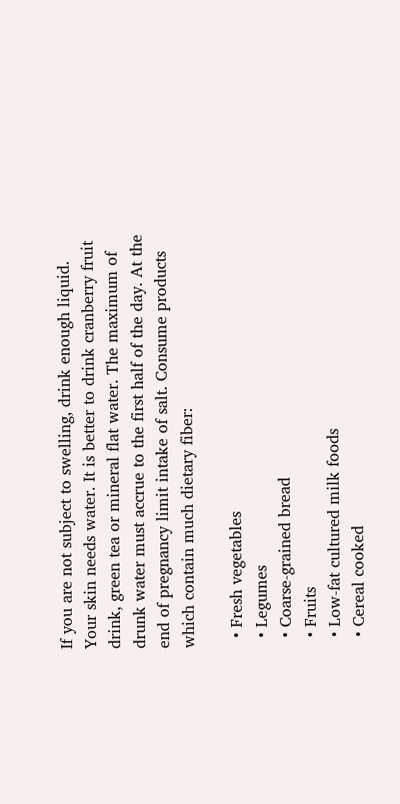If you are not subject to swelling, drink enough liquid. Your skin needs water. It is better to drink cranberry fruit drink, green tea or mineral flat water. The maximum of drunk water must accrue to the first half of the day. At the end of pregnancy limit intake of salt. Consume products which contain much dietary fiber:

  • Fresh vegetables
  • Legumes
  • Coarse-grained bread
  • Fruits
  • Low-fat cultured milk foods
  • Cereal cooked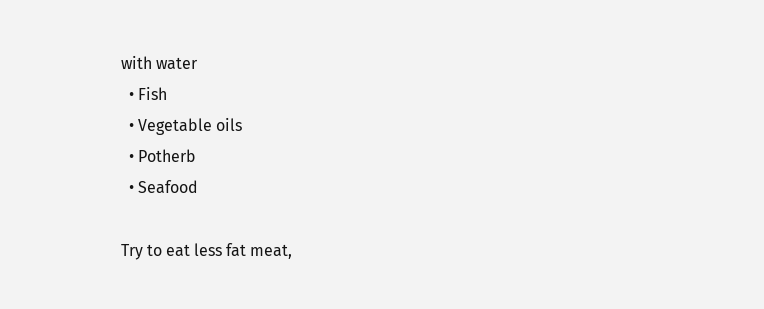with water
  • Fish
  • Vegetable oils
  • Potherb
  • Seafood

Try to eat less fat meat,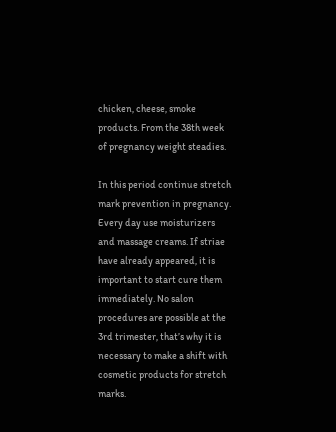chicken, cheese, smoke products. From the 38th week of pregnancy weight steadies.

In this period continue stretch mark prevention in pregnancy. Every day use moisturizers and massage creams. If striae have already appeared, it is important to start cure them immediately. No salon procedures are possible at the 3rd trimester, that’s why it is necessary to make a shift with cosmetic products for stretch marks.